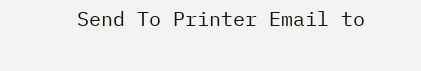Send To Printer Email to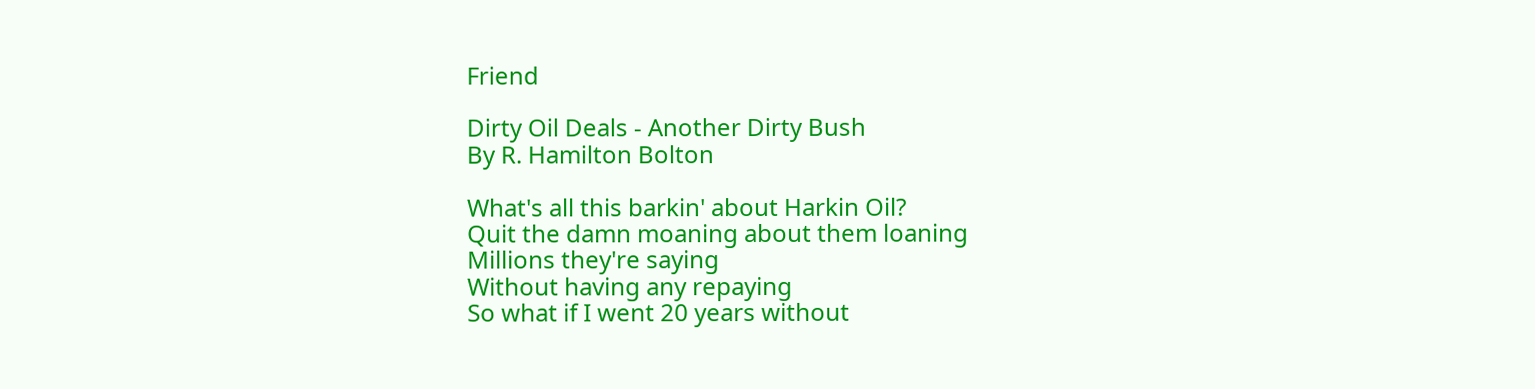Friend

Dirty Oil Deals - Another Dirty Bush
By R. Hamilton Bolton

What's all this barkin' about Harkin Oil?
Quit the damn moaning about them loaning
Millions they're saying
Without having any repaying
So what if I went 20 years without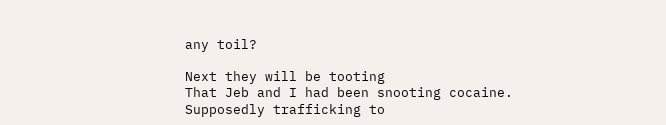any toil?

Next they will be tooting
That Jeb and I had been snooting cocaine.
Supposedly trafficking to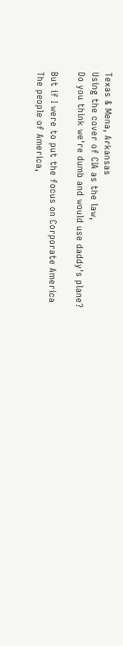Texas & Mena, Arkansas
Using the cover of CIA as the law,
Do you think we're dumb and would use daddy's plane?

But if I were to put the focus on Corporate America
The people of America,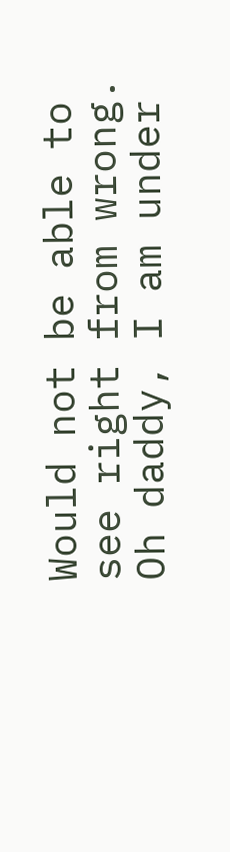Would not be able to see right from wrong.
Oh daddy, I am under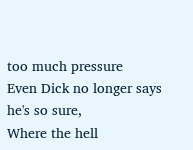too much pressure
Even Dick no longer says he's so sure,
Where the hell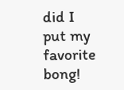did I put my favorite bong!